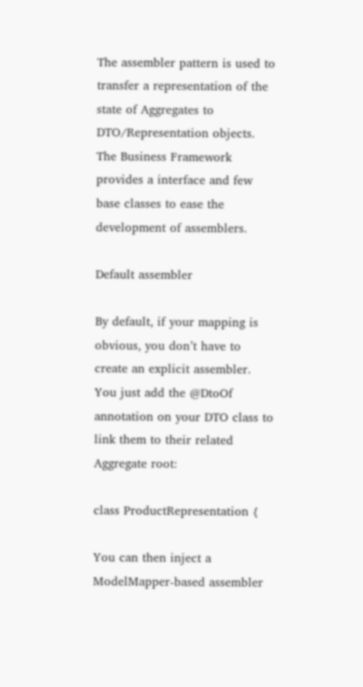The assembler pattern is used to transfer a representation of the state of Aggregates to DTO/Representation objects. The Business Framework provides a interface and few base classes to ease the development of assemblers.

Default assembler

By default, if your mapping is obvious, you don’t have to create an explicit assembler. You just add the @DtoOf annotation on your DTO class to link them to their related Aggregate root:

class ProductRepresentation {

You can then inject a ModelMapper-based assembler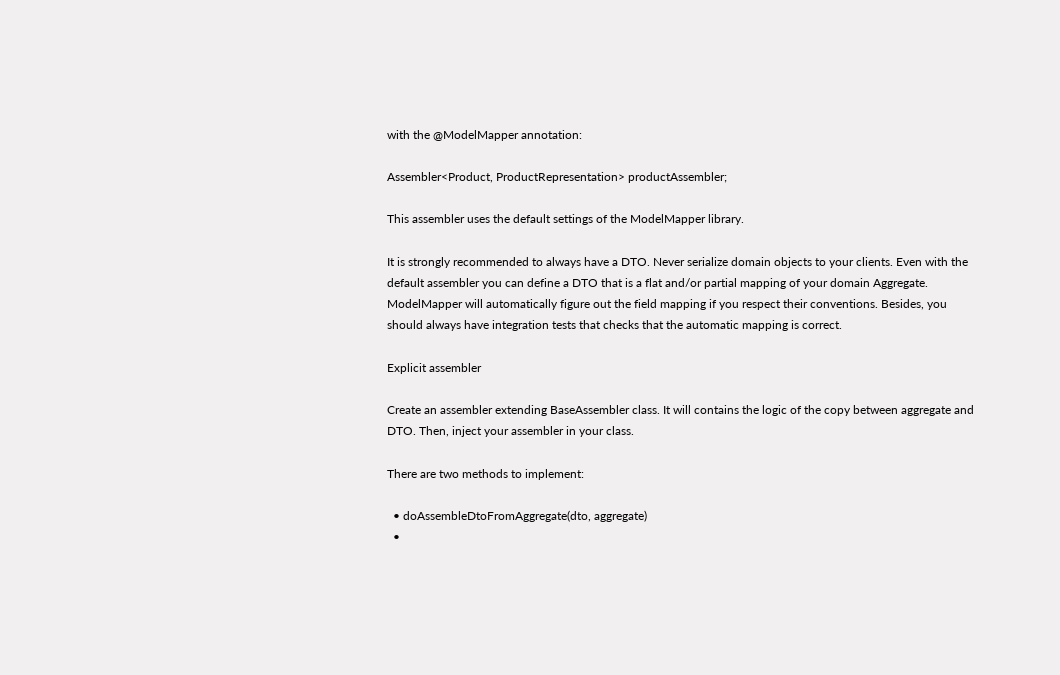with the @ModelMapper annotation:

Assembler<Product, ProductRepresentation> productAssembler;

This assembler uses the default settings of the ModelMapper library.

It is strongly recommended to always have a DTO. Never serialize domain objects to your clients. Even with the default assembler you can define a DTO that is a flat and/or partial mapping of your domain Aggregate. ModelMapper will automatically figure out the field mapping if you respect their conventions. Besides, you should always have integration tests that checks that the automatic mapping is correct.

Explicit assembler

Create an assembler extending BaseAssembler class. It will contains the logic of the copy between aggregate and DTO. Then, inject your assembler in your class.

There are two methods to implement:

  • doAssembleDtoFromAggregate(dto, aggregate)
  •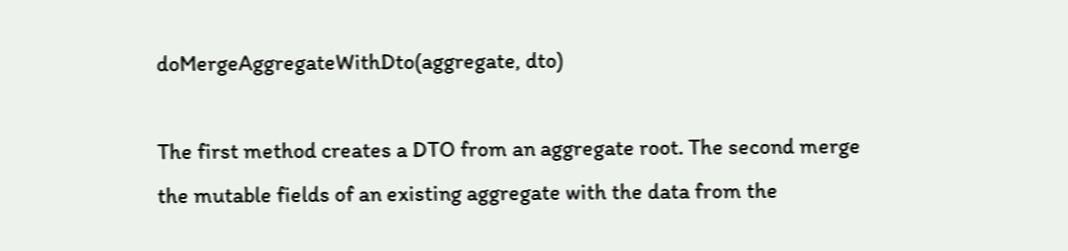doMergeAggregateWithDto(aggregate, dto)

The first method creates a DTO from an aggregate root. The second merge the mutable fields of an existing aggregate with the data from the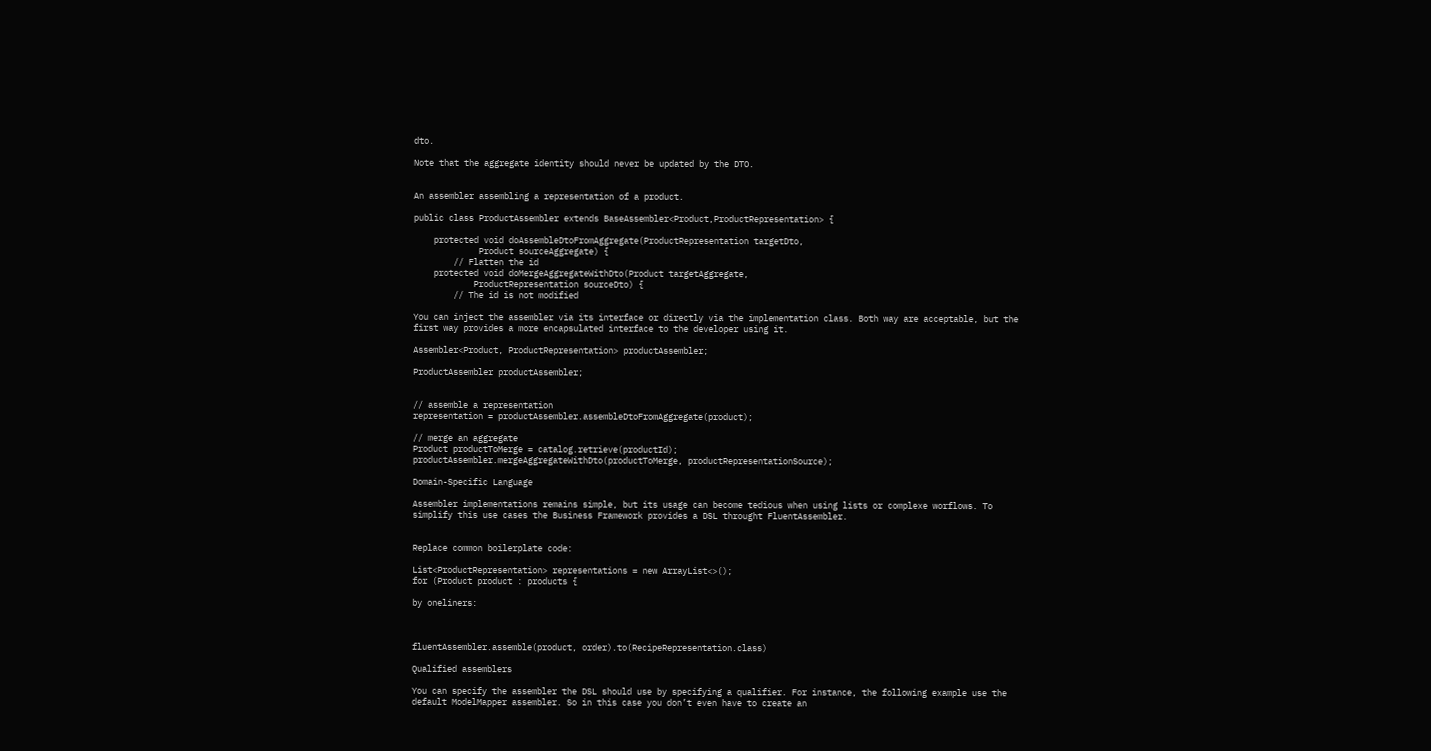dto.

Note that the aggregate identity should never be updated by the DTO.


An assembler assembling a representation of a product.

public class ProductAssembler extends BaseAssembler<Product,ProductRepresentation> {

    protected void doAssembleDtoFromAggregate(ProductRepresentation targetDto,
             Product sourceAggregate) {
        // Flatten the id
    protected void doMergeAggregateWithDto(Product targetAggregate,
            ProductRepresentation sourceDto) {
        // The id is not modified

You can inject the assembler via its interface or directly via the implementation class. Both way are acceptable, but the first way provides a more encapsulated interface to the developer using it.

Assembler<Product, ProductRepresentation> productAssembler;

ProductAssembler productAssembler;


// assemble a representation
representation = productAssembler.assembleDtoFromAggregate(product);

// merge an aggregate
Product productToMerge = catalog.retrieve(productId);
productAssembler.mergeAggregateWithDto(productToMerge, productRepresentationSource);

Domain-Specific Language

Assembler implementations remains simple, but its usage can become tedious when using lists or complexe worflows. To simplify this use cases the Business Framework provides a DSL throught FluentAssembler.


Replace common boilerplate code:

List<ProductRepresentation> representations = new ArrayList<>();
for (Product product : products {

by oneliners:



fluentAssembler.assemble(product, order).to(RecipeRepresentation.class)

Qualified assemblers

You can specify the assembler the DSL should use by specifying a qualifier. For instance, the following example use the default ModelMapper assembler. So in this case you don’t even have to create an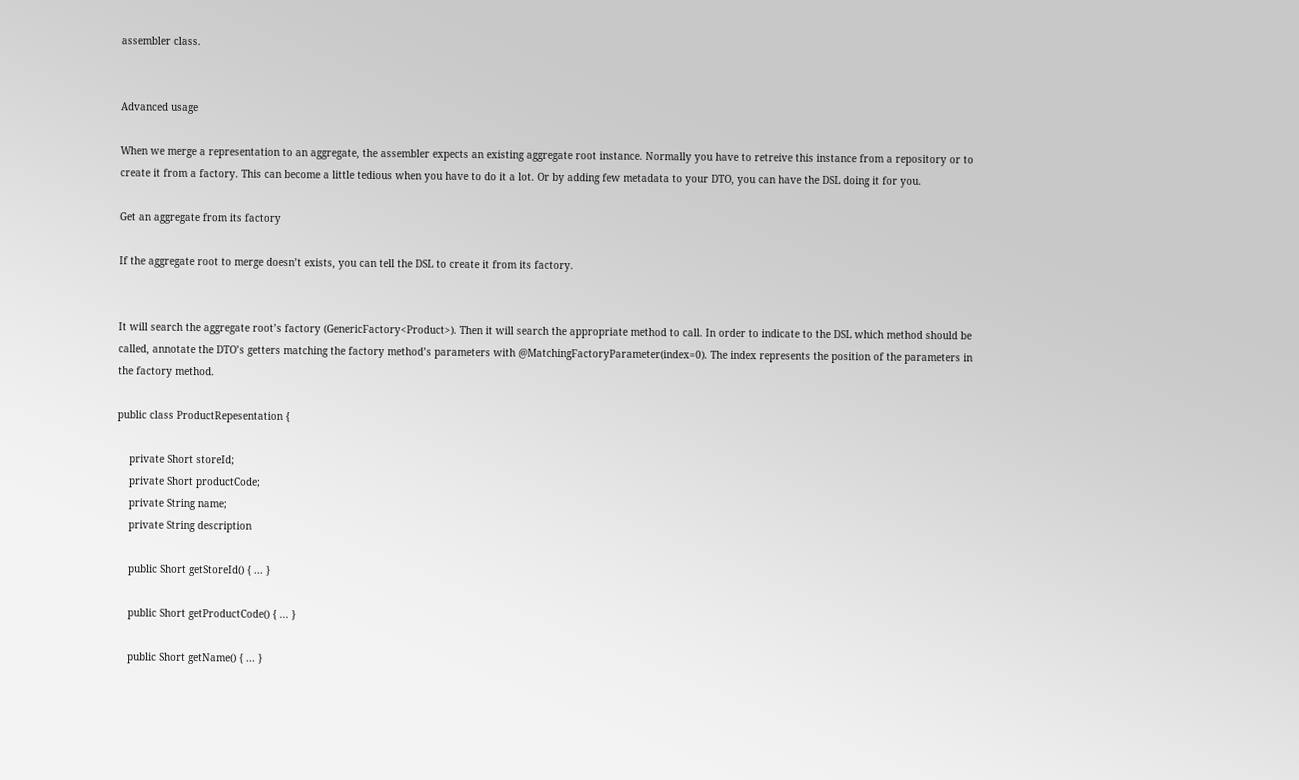assembler class.


Advanced usage

When we merge a representation to an aggregate, the assembler expects an existing aggregate root instance. Normally you have to retreive this instance from a repository or to create it from a factory. This can become a little tedious when you have to do it a lot. Or by adding few metadata to your DTO, you can have the DSL doing it for you.

Get an aggregate from its factory

If the aggregate root to merge doesn’t exists, you can tell the DSL to create it from its factory.


It will search the aggregate root’s factory (GenericFactory<Product>). Then it will search the appropriate method to call. In order to indicate to the DSL which method should be called, annotate the DTO’s getters matching the factory method’s parameters with @MatchingFactoryParameter(index=0). The index represents the position of the parameters in the factory method.

public class ProductRepesentation {

    private Short storeId;
    private Short productCode;
    private String name;
    private String description

    public Short getStoreId() { ... }

    public Short getProductCode() { ... }

    public Short getName() { ... }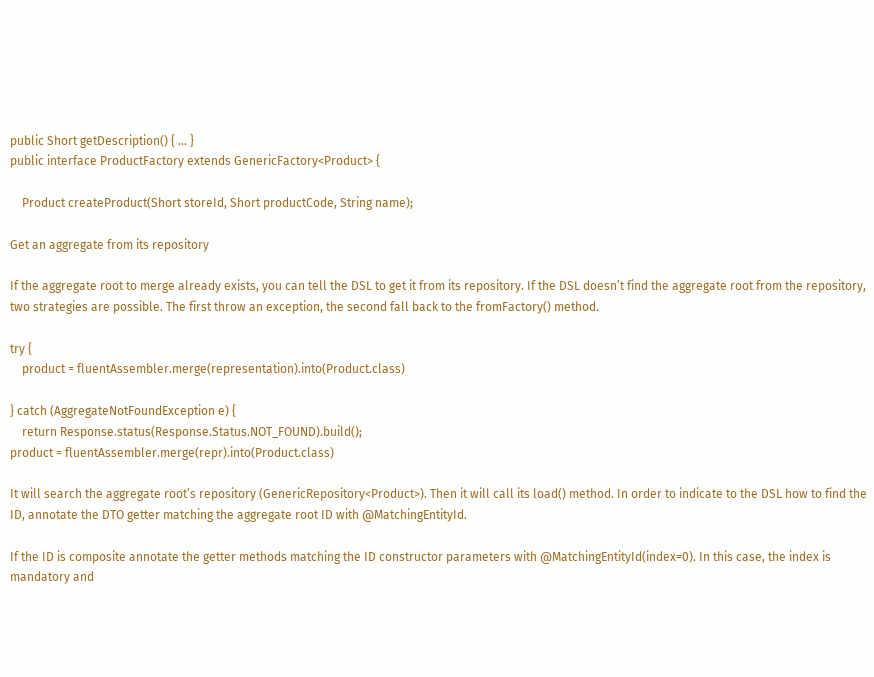public Short getDescription() { ... }
public interface ProductFactory extends GenericFactory<Product> {

    Product createProduct(Short storeId, Short productCode, String name);

Get an aggregate from its repository

If the aggregate root to merge already exists, you can tell the DSL to get it from its repository. If the DSL doesn’t find the aggregate root from the repository, two strategies are possible. The first throw an exception, the second fall back to the fromFactory() method.

try {
    product = fluentAssembler.merge(representation).into(Product.class)

} catch (AggregateNotFoundException e) {
    return Response.status(Response.Status.NOT_FOUND).build();
product = fluentAssembler.merge(repr).into(Product.class)

It will search the aggregate root’s repository (GenericRepository<Product>). Then it will call its load() method. In order to indicate to the DSL how to find the ID, annotate the DTO getter matching the aggregate root ID with @MatchingEntityId.

If the ID is composite annotate the getter methods matching the ID constructor parameters with @MatchingEntityId(index=0). In this case, the index is mandatory and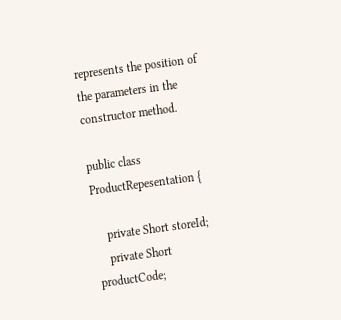represents the position of the parameters in the constructor method.

public class ProductRepesentation {

    private Short storeId;
    private Short productCode;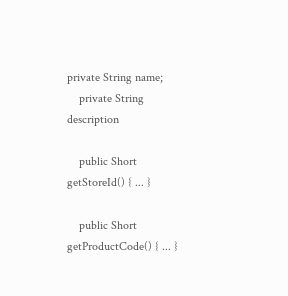private String name;
    private String description

    public Short getStoreId() { ... }

    public Short getProductCode() { ... }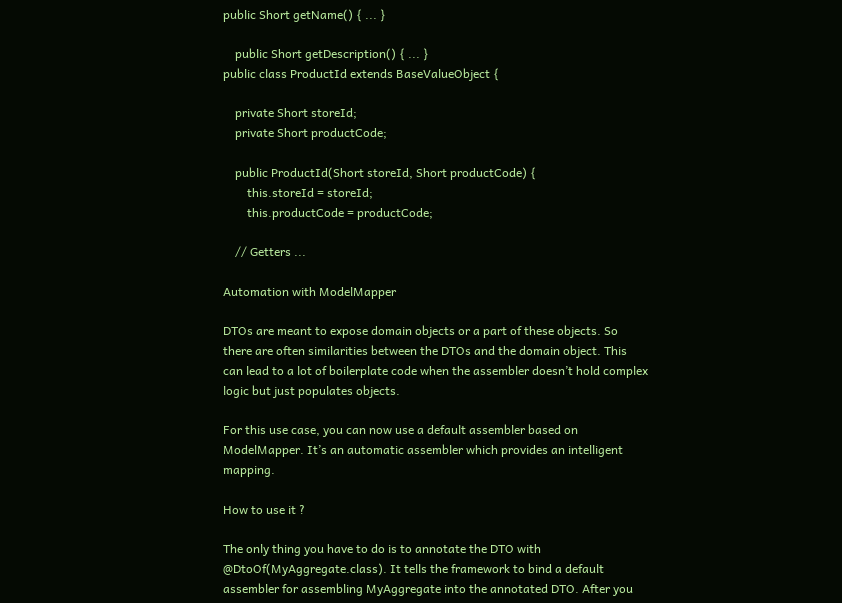public Short getName() { ... }

    public Short getDescription() { ... }
public class ProductId extends BaseValueObject {

    private Short storeId;
    private Short productCode;

    public ProductId(Short storeId, Short productCode) {
        this.storeId = storeId;
        this.productCode = productCode;

    // Getters ...

Automation with ModelMapper

DTOs are meant to expose domain objects or a part of these objects. So there are often similarities between the DTOs and the domain object. This can lead to a lot of boilerplate code when the assembler doesn’t hold complex logic but just populates objects.

For this use case, you can now use a default assembler based on ModelMapper. It’s an automatic assembler which provides an intelligent mapping.

How to use it ?

The only thing you have to do is to annotate the DTO with @DtoOf(MyAggregate.class). It tells the framework to bind a default assembler for assembling MyAggregate into the annotated DTO. After you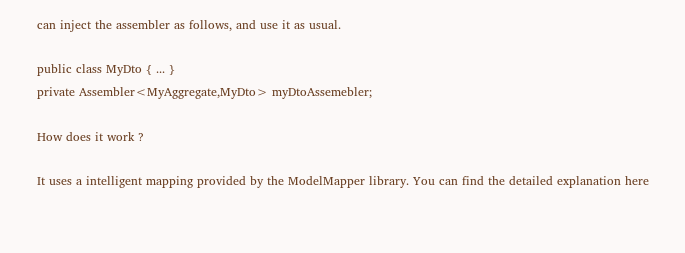can inject the assembler as follows, and use it as usual.

public class MyDto { ... }
private Assembler<MyAggregate,MyDto> myDtoAssemebler;

How does it work ?

It uses a intelligent mapping provided by the ModelMapper library. You can find the detailed explanation here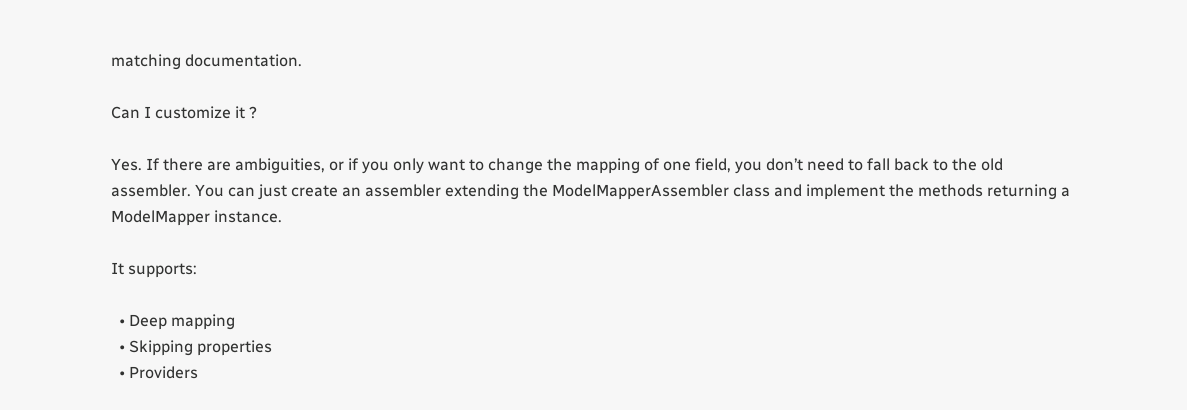matching documentation.

Can I customize it ?

Yes. If there are ambiguities, or if you only want to change the mapping of one field, you don’t need to fall back to the old assembler. You can just create an assembler extending the ModelMapperAssembler class and implement the methods returning a ModelMapper instance.

It supports:

  • Deep mapping
  • Skipping properties
  • Providers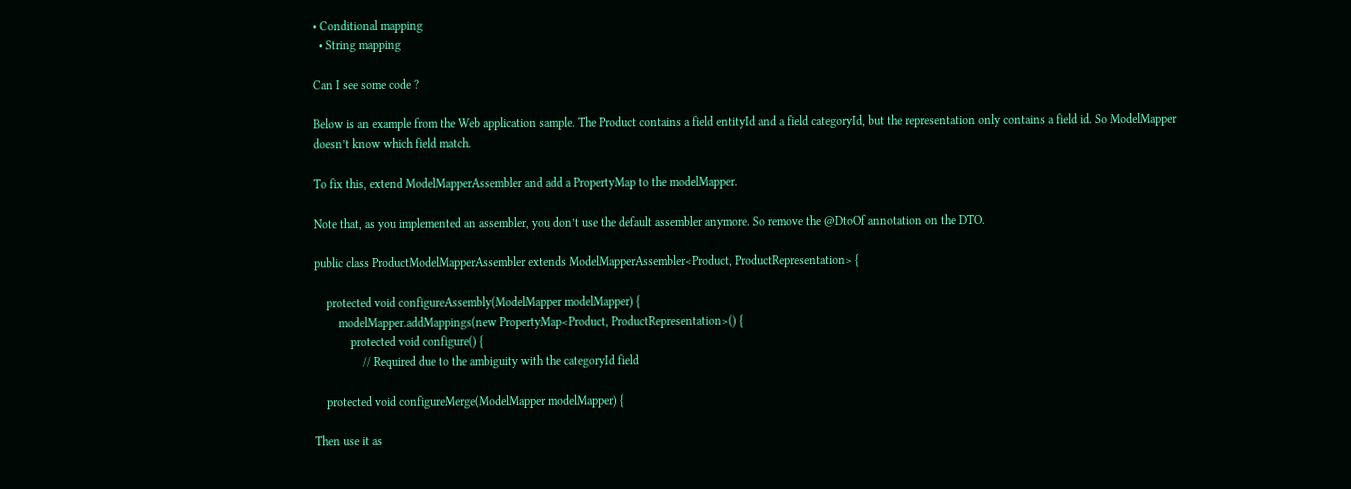• Conditional mapping
  • String mapping

Can I see some code ?

Below is an example from the Web application sample. The Product contains a field entityId and a field categoryId, but the representation only contains a field id. So ModelMapper doesn’t know which field match.

To fix this, extend ModelMapperAssembler and add a PropertyMap to the modelMapper.

Note that, as you implemented an assembler, you don’t use the default assembler anymore. So remove the @DtoOf annotation on the DTO.

public class ProductModelMapperAssembler extends ModelMapperAssembler<Product, ProductRepresentation> {

    protected void configureAssembly(ModelMapper modelMapper) {
        modelMapper.addMappings(new PropertyMap<Product, ProductRepresentation>() {
            protected void configure() {
                // Required due to the ambiguity with the categoryId field

    protected void configureMerge(ModelMapper modelMapper) {

Then use it as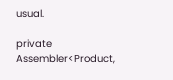usual.

private Assembler<Product,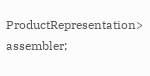ProductRepresentation> assembler;